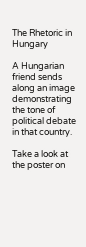The Rhetoric in Hungary

A Hungarian friend sends along an image demonstrating the tone of political debate in that country.

Take a look at the poster on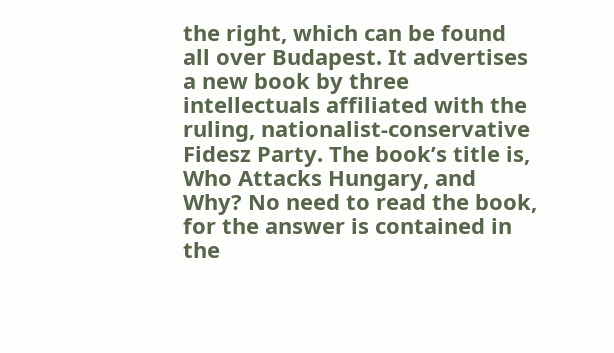the right, which can be found all over Budapest. It advertises a new book by three intellectuals affiliated with the ruling, nationalist-conservative Fidesz Party. The book’s title is, Who Attacks Hungary, and Why? No need to read the book, for the answer is contained in the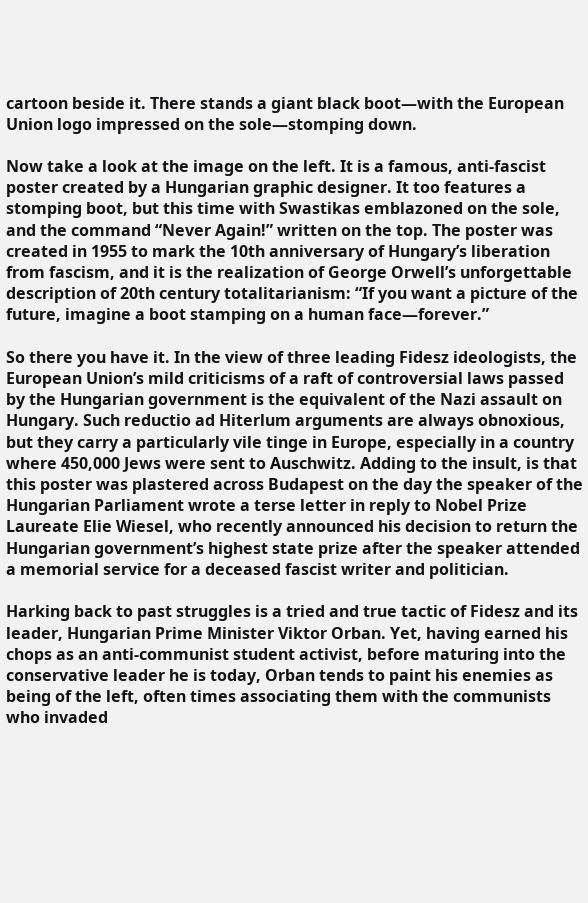cartoon beside it. There stands a giant black boot—with the European Union logo impressed on the sole—stomping down.

Now take a look at the image on the left. It is a famous, anti-fascist poster created by a Hungarian graphic designer. It too features a stomping boot, but this time with Swastikas emblazoned on the sole, and the command “Never Again!” written on the top. The poster was created in 1955 to mark the 10th anniversary of Hungary’s liberation from fascism, and it is the realization of George Orwell’s unforgettable description of 20th century totalitarianism: “If you want a picture of the future, imagine a boot stamping on a human face—forever.”

So there you have it. In the view of three leading Fidesz ideologists, the European Union’s mild criticisms of a raft of controversial laws passed by the Hungarian government is the equivalent of the Nazi assault on Hungary. Such reductio ad Hiterlum arguments are always obnoxious, but they carry a particularly vile tinge in Europe, especially in a country where 450,000 Jews were sent to Auschwitz. Adding to the insult, is that this poster was plastered across Budapest on the day the speaker of the Hungarian Parliament wrote a terse letter in reply to Nobel Prize Laureate Elie Wiesel, who recently announced his decision to return the Hungarian government’s highest state prize after the speaker attended a memorial service for a deceased fascist writer and politician.

Harking back to past struggles is a tried and true tactic of Fidesz and its leader, Hungarian Prime Minister Viktor Orban. Yet, having earned his chops as an anti-communist student activist, before maturing into the conservative leader he is today, Orban tends to paint his enemies as being of the left, often times associating them with the communists who invaded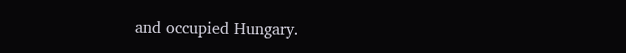and occupied Hungary.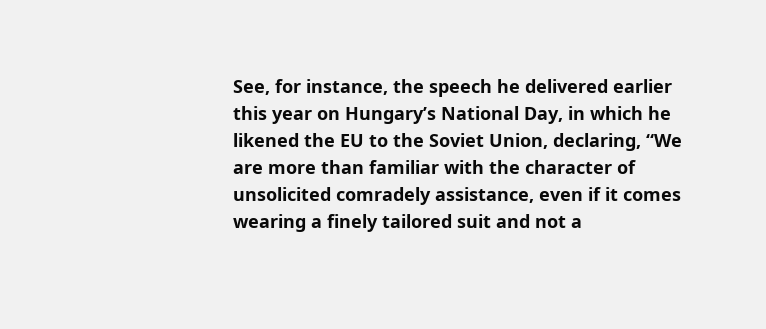See, for instance, the speech he delivered earlier this year on Hungary’s National Day, in which he likened the EU to the Soviet Union, declaring, “We are more than familiar with the character of unsolicited comradely assistance, even if it comes wearing a finely tailored suit and not a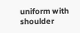uniform with shoulder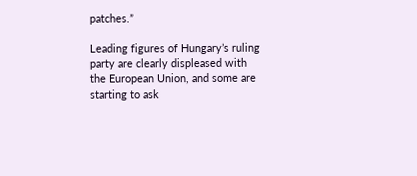patches.”

Leading figures of Hungary’s ruling party are clearly displeased with the European Union, and some are starting to ask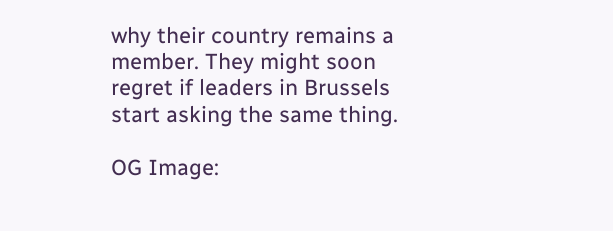why their country remains a member. They might soon regret if leaders in Brussels start asking the same thing.

OG Image: